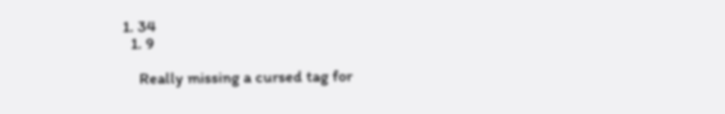1. 34
  1. 9

    Really missing a cursed tag for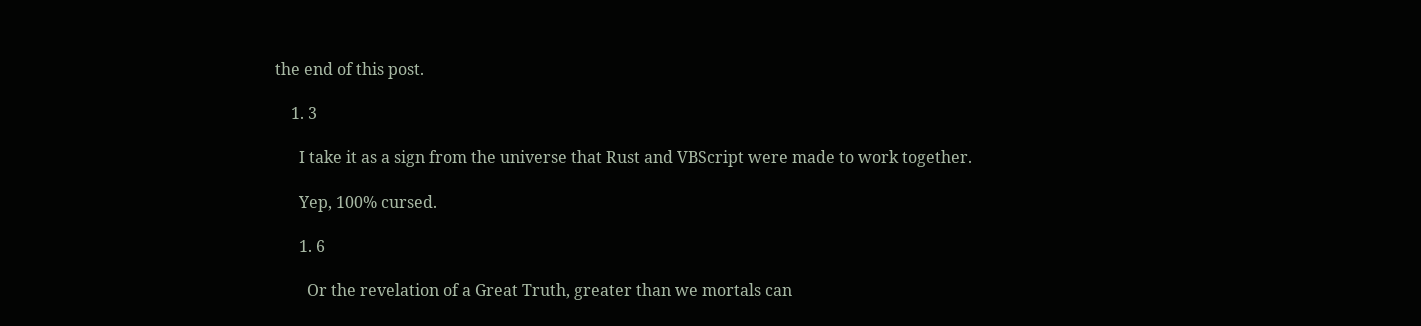the end of this post.

    1. 3

      I take it as a sign from the universe that Rust and VBScript were made to work together.

      Yep, 100% cursed.

      1. 6

        Or the revelation of a Great Truth, greater than we mortals can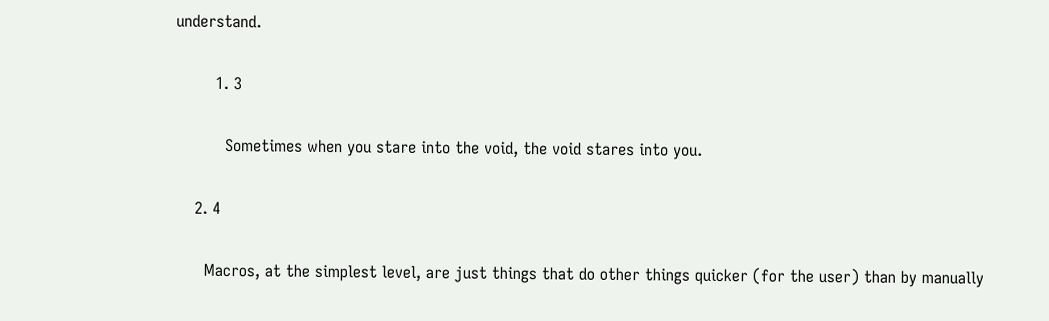understand.

        1. 3

          Sometimes when you stare into the void, the void stares into you.

    2. 4

      Macros, at the simplest level, are just things that do other things quicker (for the user) than by manually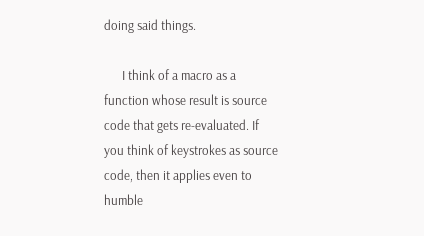doing said things.

      I think of a macro as a function whose result is source code that gets re-evaluated. If you think of keystrokes as source code, then it applies even to humble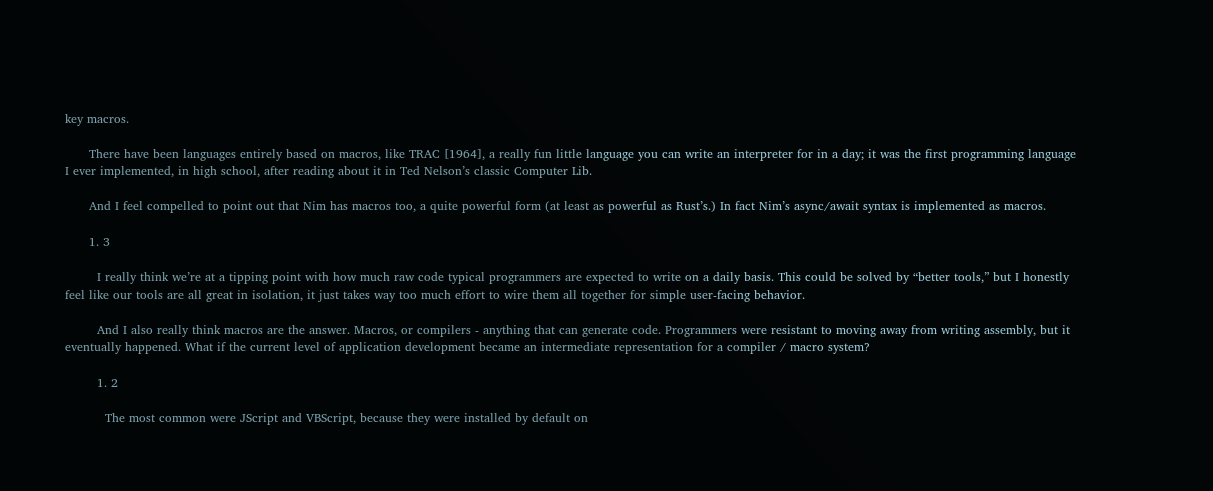key macros.

      There have been languages entirely based on macros, like TRAC [1964], a really fun little language you can write an interpreter for in a day; it was the first programming language I ever implemented, in high school, after reading about it in Ted Nelson’s classic Computer Lib.

      And I feel compelled to point out that Nim has macros too, a quite powerful form (at least as powerful as Rust’s.) In fact Nim’s async/await syntax is implemented as macros.

      1. 3

        I really think we’re at a tipping point with how much raw code typical programmers are expected to write on a daily basis. This could be solved by “better tools,” but I honestly feel like our tools are all great in isolation, it just takes way too much effort to wire them all together for simple user-facing behavior.

        And I also really think macros are the answer. Macros, or compilers - anything that can generate code. Programmers were resistant to moving away from writing assembly, but it eventually happened. What if the current level of application development became an intermediate representation for a compiler / macro system?

        1. 2

          The most common were JScript and VBScript, because they were installed by default on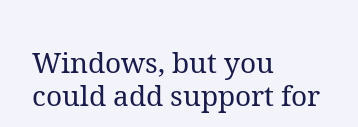Windows, but you could add support for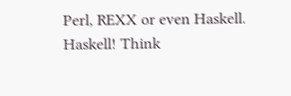Perl, REXX or even Haskell. Haskell! Think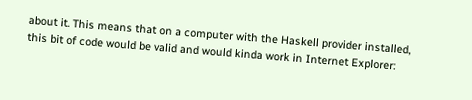about it. This means that on a computer with the Haskell provider installed, this bit of code would be valid and would kinda work in Internet Explorer: